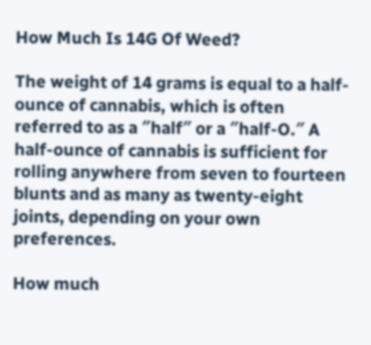How Much Is 14G Of Weed?

The weight of 14 grams is equal to a half-ounce of cannabis, which is often referred to as a ″half″ or a ″half-O.″ A half-ounce of cannabis is sufficient for rolling anywhere from seven to fourteen blunts and as many as twenty-eight joints, depending on your own preferences.

How much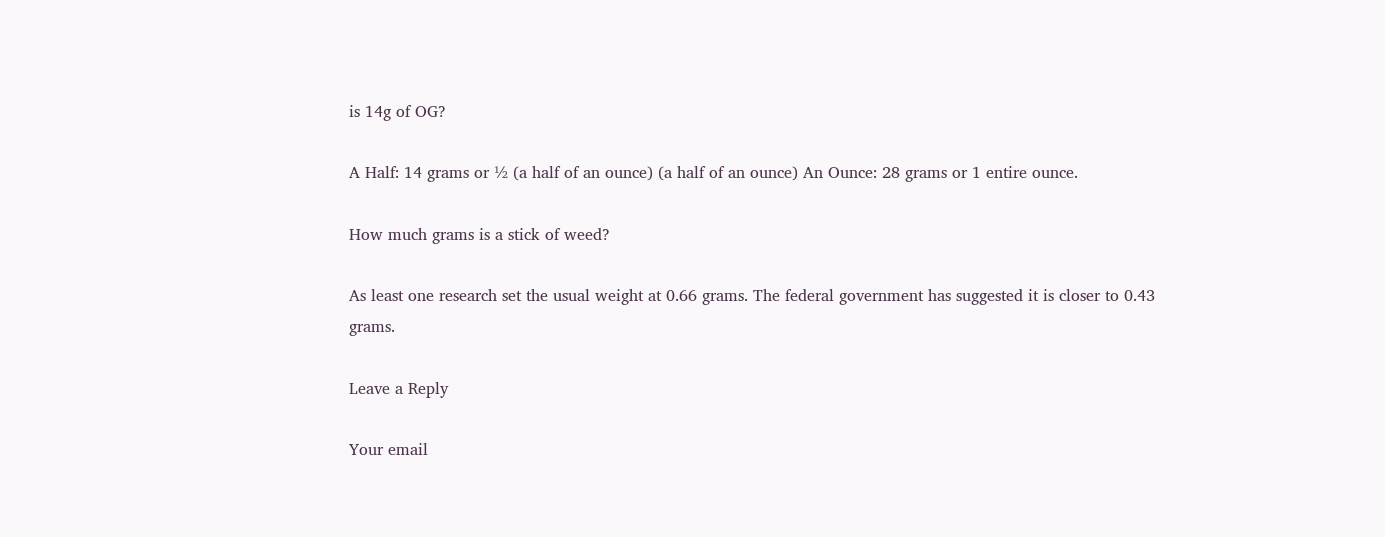is 14g of OG?

A Half: 14 grams or ½ (a half of an ounce) (a half of an ounce) An Ounce: 28 grams or 1 entire ounce.

How much grams is a stick of weed?

As least one research set the usual weight at 0.66 grams. The federal government has suggested it is closer to 0.43 grams.

Leave a Reply

Your email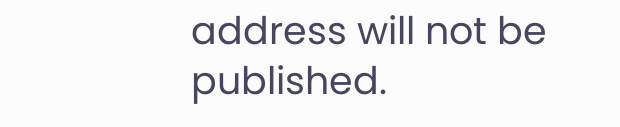address will not be published.